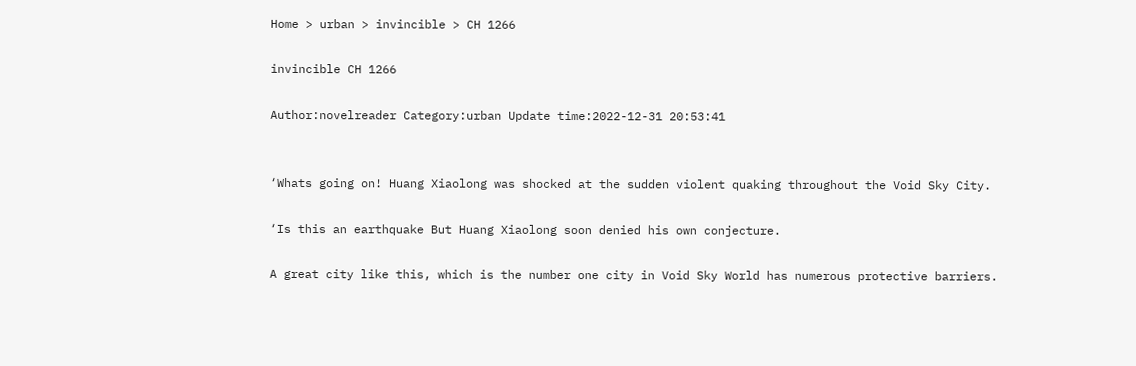Home > urban > invincible > CH 1266

invincible CH 1266

Author:novelreader Category:urban Update time:2022-12-31 20:53:41


‘Whats going on! Huang Xiaolong was shocked at the sudden violent quaking throughout the Void Sky City.

‘Is this an earthquake But Huang Xiaolong soon denied his own conjecture.

A great city like this, which is the number one city in Void Sky World has numerous protective barriers.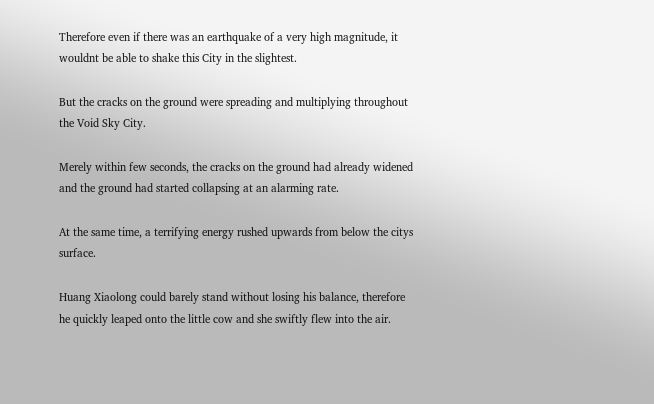Therefore even if there was an earthquake of a very high magnitude, it wouldnt be able to shake this City in the slightest.

But the cracks on the ground were spreading and multiplying throughout the Void Sky City.

Merely within few seconds, the cracks on the ground had already widened and the ground had started collapsing at an alarming rate.

At the same time, a terrifying energy rushed upwards from below the citys surface.

Huang Xiaolong could barely stand without losing his balance, therefore he quickly leaped onto the little cow and she swiftly flew into the air.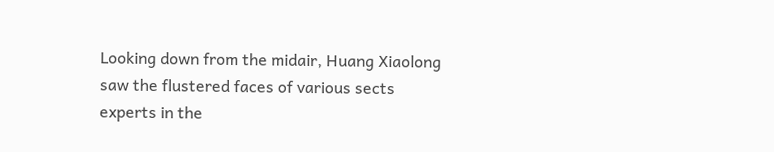Looking down from the midair, Huang Xiaolong saw the flustered faces of various sects experts in the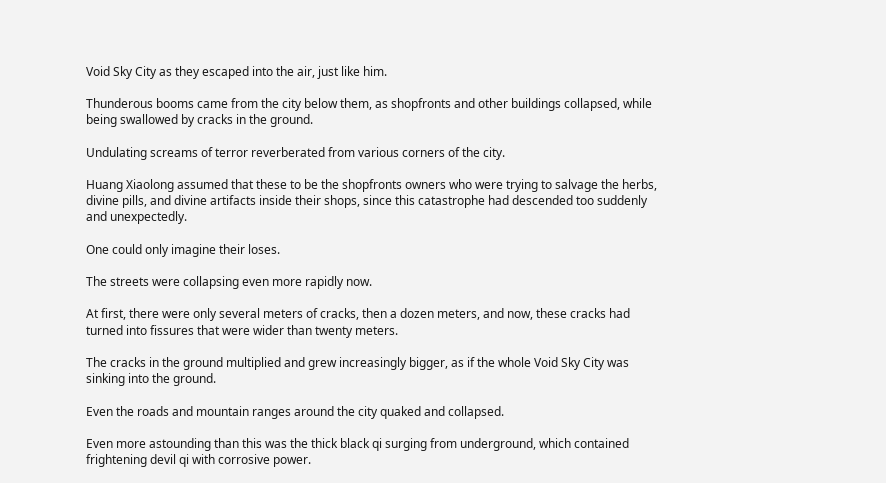Void Sky City as they escaped into the air, just like him.

Thunderous booms came from the city below them, as shopfronts and other buildings collapsed, while being swallowed by cracks in the ground.

Undulating screams of terror reverberated from various corners of the city.

Huang Xiaolong assumed that these to be the shopfronts owners who were trying to salvage the herbs, divine pills, and divine artifacts inside their shops, since this catastrophe had descended too suddenly and unexpectedly.

One could only imagine their loses.

The streets were collapsing even more rapidly now.

At first, there were only several meters of cracks, then a dozen meters, and now, these cracks had turned into fissures that were wider than twenty meters.

The cracks in the ground multiplied and grew increasingly bigger, as if the whole Void Sky City was sinking into the ground.

Even the roads and mountain ranges around the city quaked and collapsed.

Even more astounding than this was the thick black qi surging from underground, which contained frightening devil qi with corrosive power.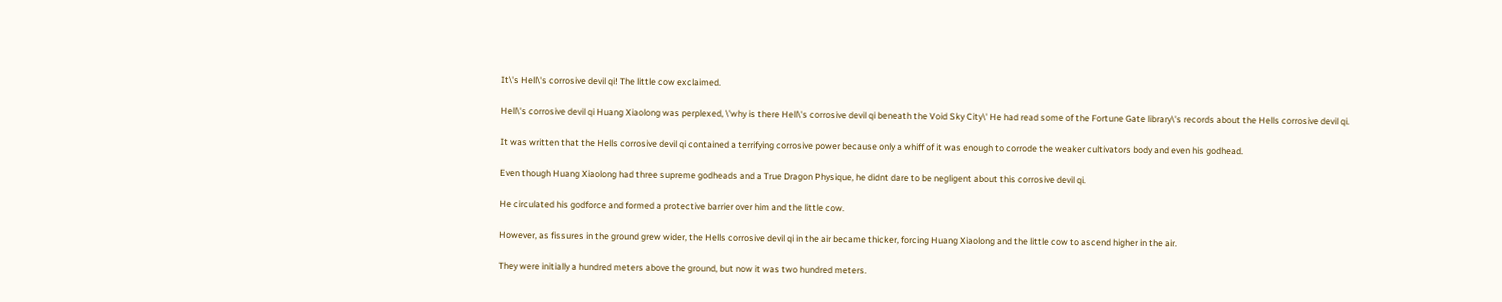It\'s Hell\'s corrosive devil qi! The little cow exclaimed.

Hell\'s corrosive devil qi Huang Xiaolong was perplexed, \'why is there Hell\'s corrosive devil qi beneath the Void Sky City\' He had read some of the Fortune Gate library\'s records about the Hells corrosive devil qi.

It was written that the Hells corrosive devil qi contained a terrifying corrosive power because only a whiff of it was enough to corrode the weaker cultivators body and even his godhead.

Even though Huang Xiaolong had three supreme godheads and a True Dragon Physique, he didnt dare to be negligent about this corrosive devil qi.

He circulated his godforce and formed a protective barrier over him and the little cow.

However, as fissures in the ground grew wider, the Hells corrosive devil qi in the air became thicker, forcing Huang Xiaolong and the little cow to ascend higher in the air.

They were initially a hundred meters above the ground, but now it was two hundred meters.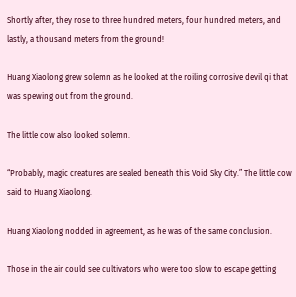Shortly after, they rose to three hundred meters, four hundred meters, and lastly, a thousand meters from the ground!

Huang Xiaolong grew solemn as he looked at the roiling corrosive devil qi that was spewing out from the ground.

The little cow also looked solemn.

“Probably, magic creatures are sealed beneath this Void Sky City.” The little cow said to Huang Xiaolong.

Huang Xiaolong nodded in agreement, as he was of the same conclusion.

Those in the air could see cultivators who were too slow to escape getting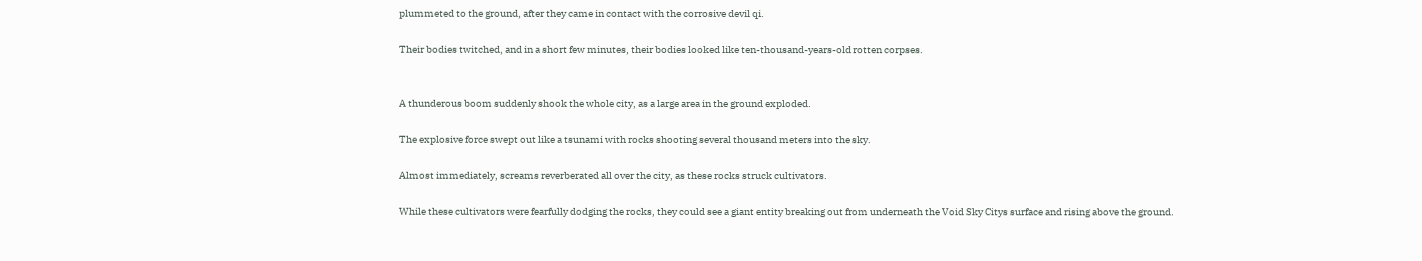plummeted to the ground, after they came in contact with the corrosive devil qi.

Their bodies twitched, and in a short few minutes, their bodies looked like ten-thousand-years-old rotten corpses.


A thunderous boom suddenly shook the whole city, as a large area in the ground exploded.

The explosive force swept out like a tsunami with rocks shooting several thousand meters into the sky.

Almost immediately, screams reverberated all over the city, as these rocks struck cultivators.

While these cultivators were fearfully dodging the rocks, they could see a giant entity breaking out from underneath the Void Sky Citys surface and rising above the ground.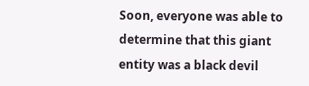Soon, everyone was able to determine that this giant entity was a black devil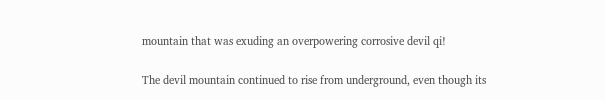mountain that was exuding an overpowering corrosive devil qi!

The devil mountain continued to rise from underground, even though its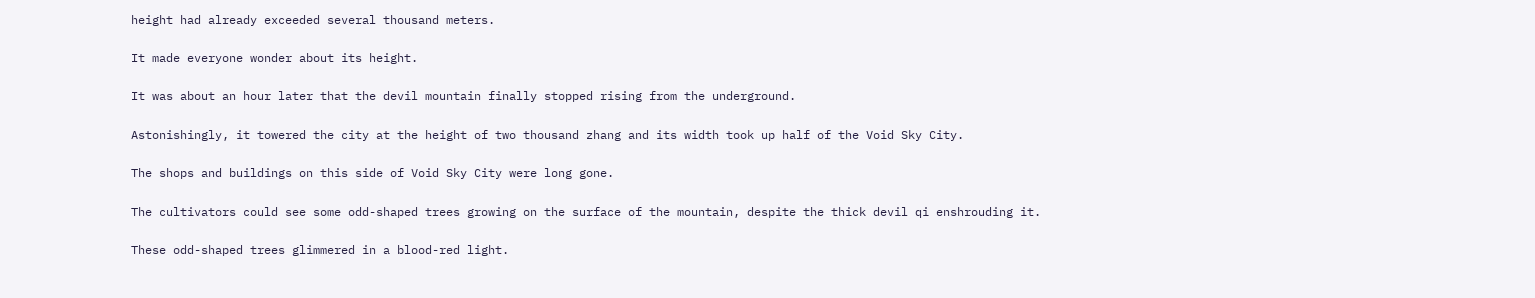height had already exceeded several thousand meters.

It made everyone wonder about its height.

It was about an hour later that the devil mountain finally stopped rising from the underground.

Astonishingly, it towered the city at the height of two thousand zhang and its width took up half of the Void Sky City.

The shops and buildings on this side of Void Sky City were long gone.

The cultivators could see some odd-shaped trees growing on the surface of the mountain, despite the thick devil qi enshrouding it.

These odd-shaped trees glimmered in a blood-red light.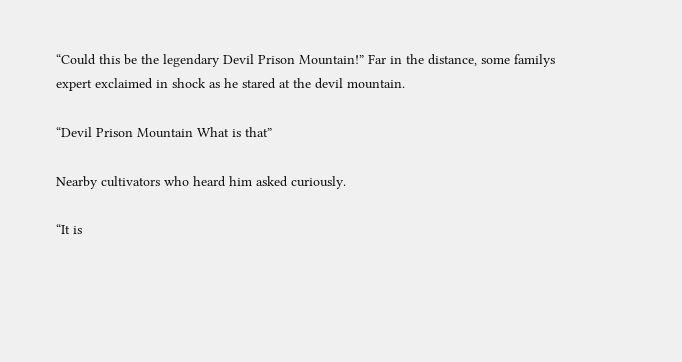“Could this be the legendary Devil Prison Mountain!” Far in the distance, some familys expert exclaimed in shock as he stared at the devil mountain.

“Devil Prison Mountain What is that”

Nearby cultivators who heard him asked curiously.

“It is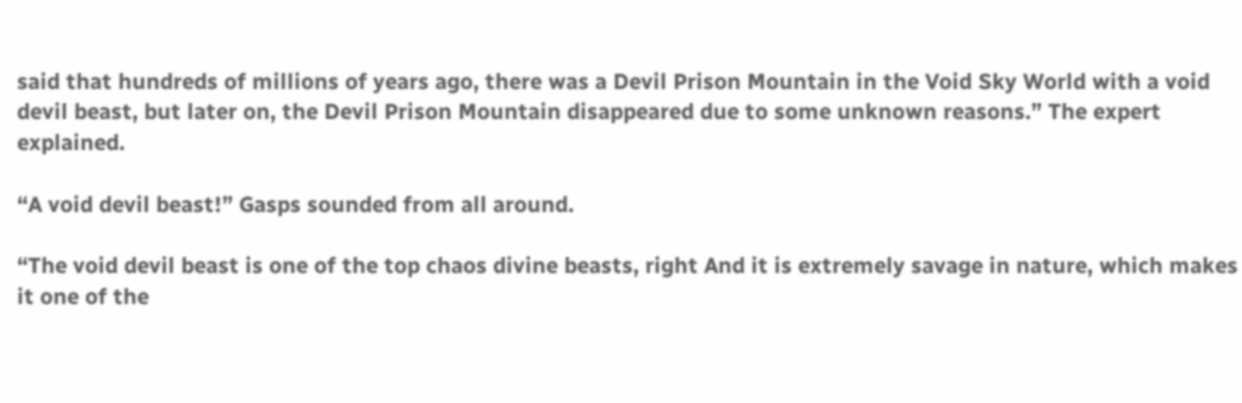said that hundreds of millions of years ago, there was a Devil Prison Mountain in the Void Sky World with a void devil beast, but later on, the Devil Prison Mountain disappeared due to some unknown reasons.” The expert explained.

“A void devil beast!” Gasps sounded from all around.

“The void devil beast is one of the top chaos divine beasts, right And it is extremely savage in nature, which makes it one of the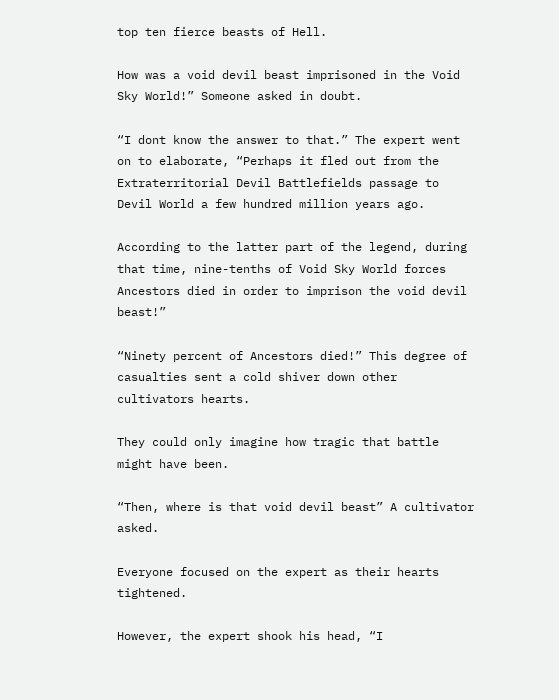top ten fierce beasts of Hell.

How was a void devil beast imprisoned in the Void Sky World!” Someone asked in doubt.

“I dont know the answer to that.” The expert went on to elaborate, “Perhaps it fled out from the Extraterritorial Devil Battlefields passage to Devil World a few hundred million years ago.

According to the latter part of the legend, during that time, nine-tenths of Void Sky World forces Ancestors died in order to imprison the void devil beast!”

“Ninety percent of Ancestors died!” This degree of casualties sent a cold shiver down other cultivators hearts.

They could only imagine how tragic that battle might have been.

“Then, where is that void devil beast” A cultivator asked.

Everyone focused on the expert as their hearts tightened.

However, the expert shook his head, “I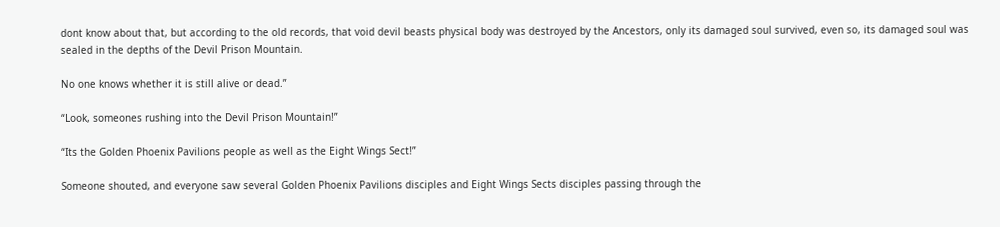dont know about that, but according to the old records, that void devil beasts physical body was destroyed by the Ancestors, only its damaged soul survived, even so, its damaged soul was sealed in the depths of the Devil Prison Mountain.

No one knows whether it is still alive or dead.”

“Look, someones rushing into the Devil Prison Mountain!”

“Its the Golden Phoenix Pavilions people as well as the Eight Wings Sect!”

Someone shouted, and everyone saw several Golden Phoenix Pavilions disciples and Eight Wings Sects disciples passing through the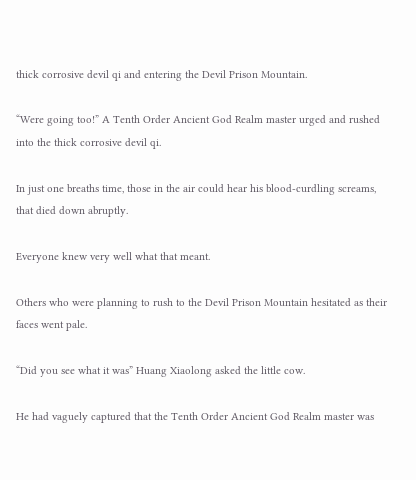thick corrosive devil qi and entering the Devil Prison Mountain.

“Were going too!” A Tenth Order Ancient God Realm master urged and rushed into the thick corrosive devil qi.

In just one breaths time, those in the air could hear his blood-curdling screams, that died down abruptly.

Everyone knew very well what that meant.

Others who were planning to rush to the Devil Prison Mountain hesitated as their faces went pale.

“Did you see what it was” Huang Xiaolong asked the little cow.

He had vaguely captured that the Tenth Order Ancient God Realm master was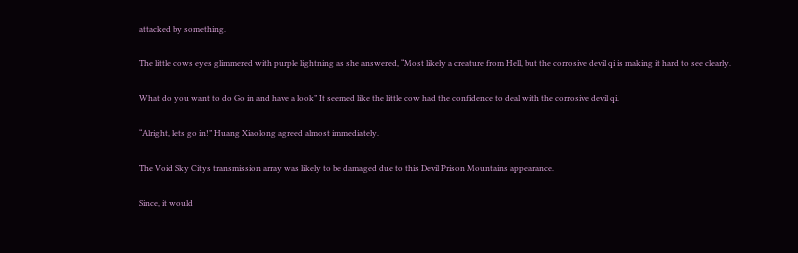attacked by something.

The little cows eyes glimmered with purple lightning as she answered, “Most likely a creature from Hell, but the corrosive devil qi is making it hard to see clearly.

What do you want to do Go in and have a look” It seemed like the little cow had the confidence to deal with the corrosive devil qi.

“Alright, lets go in!” Huang Xiaolong agreed almost immediately.

The Void Sky Citys transmission array was likely to be damaged due to this Devil Prison Mountains appearance.

Since, it would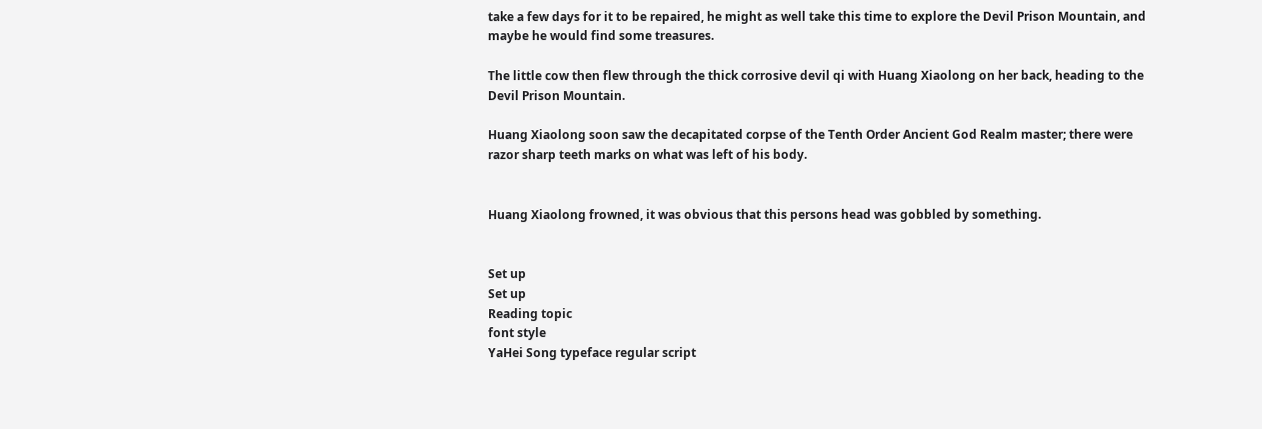take a few days for it to be repaired, he might as well take this time to explore the Devil Prison Mountain, and maybe he would find some treasures.

The little cow then flew through the thick corrosive devil qi with Huang Xiaolong on her back, heading to the Devil Prison Mountain.

Huang Xiaolong soon saw the decapitated corpse of the Tenth Order Ancient God Realm master; there were razor sharp teeth marks on what was left of his body.


Huang Xiaolong frowned, it was obvious that this persons head was gobbled by something.


Set up
Set up
Reading topic
font style
YaHei Song typeface regular script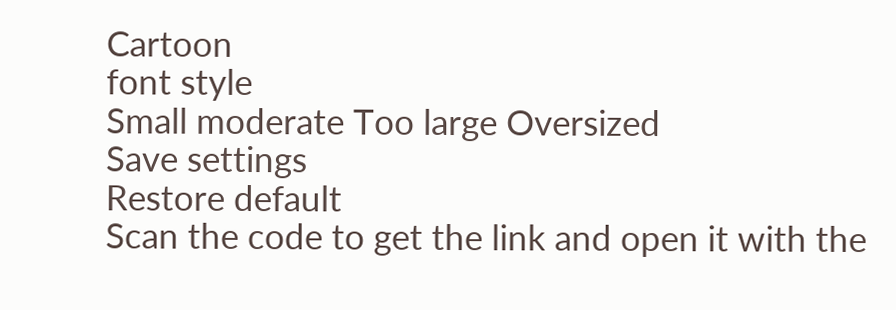Cartoon
font style
Small moderate Too large Oversized
Save settings
Restore default
Scan the code to get the link and open it with the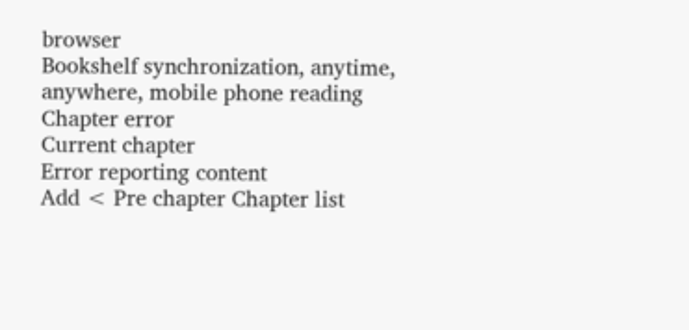browser
Bookshelf synchronization, anytime, anywhere, mobile phone reading
Chapter error
Current chapter
Error reporting content
Add < Pre chapter Chapter list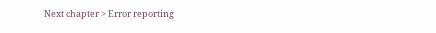Next chapter > Error reporting